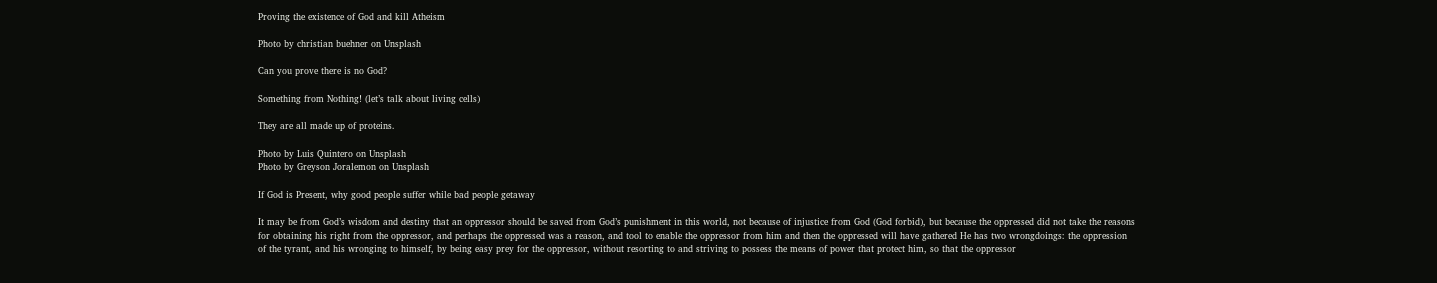Proving the existence of God and kill Atheism

Photo by christian buehner on Unsplash

Can you prove there is no God?

Something from Nothing! (let’s talk about living cells)

They are all made up of proteins.

Photo by Luis Quintero on Unsplash
Photo by Greyson Joralemon on Unsplash

If God is Present, why good people suffer while bad people getaway

It may be from God’s wisdom and destiny that an oppressor should be saved from God’s punishment in this world, not because of injustice from God (God forbid), but because the oppressed did not take the reasons for obtaining his right from the oppressor, and perhaps the oppressed was a reason, and tool to enable the oppressor from him and then the oppressed will have gathered He has two wrongdoings: the oppression of the tyrant, and his wronging to himself, by being easy prey for the oppressor, without resorting to and striving to possess the means of power that protect him, so that the oppressor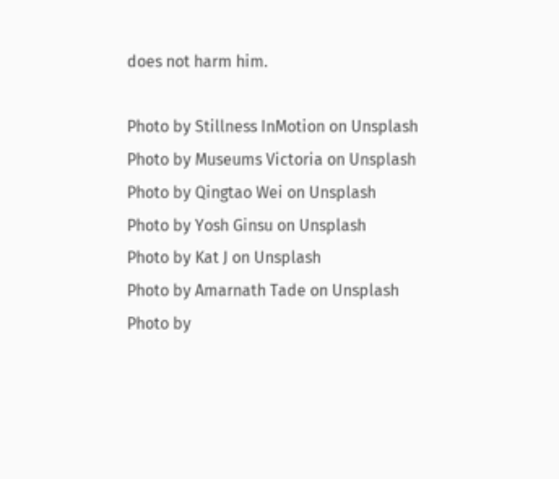does not harm him.

Photo by Stillness InMotion on Unsplash
Photo by Museums Victoria on Unsplash
Photo by Qingtao Wei on Unsplash
Photo by Yosh Ginsu on Unsplash
Photo by Kat J on Unsplash
Photo by Amarnath Tade on Unsplash
Photo by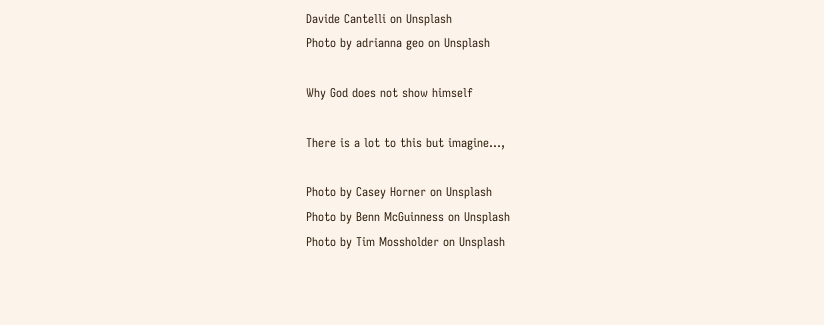Davide Cantelli on Unsplash
Photo by adrianna geo on Unsplash

Why God does not show himself

There is a lot to this but imagine…,

Photo by Casey Horner on Unsplash
Photo by Benn McGuinness on Unsplash
Photo by Tim Mossholder on Unsplash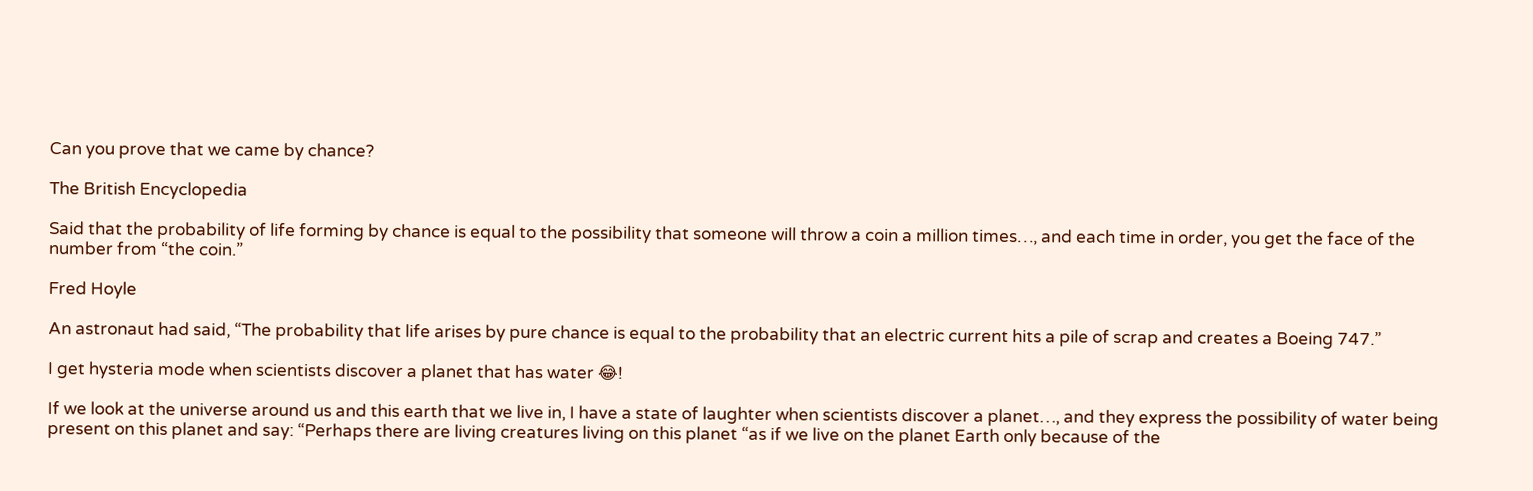Can you prove that we came by chance?

The British Encyclopedia

Said that the probability of life forming by chance is equal to the possibility that someone will throw a coin a million times…, and each time in order, you get the face of the number from “the coin.”

Fred Hoyle

An astronaut had said, “The probability that life arises by pure chance is equal to the probability that an electric current hits a pile of scrap and creates a Boeing 747.”

I get hysteria mode when scientists discover a planet that has water 😂!

If we look at the universe around us and this earth that we live in, I have a state of laughter when scientists discover a planet…, and they express the possibility of water being present on this planet and say: “Perhaps there are living creatures living on this planet “as if we live on the planet Earth only because of the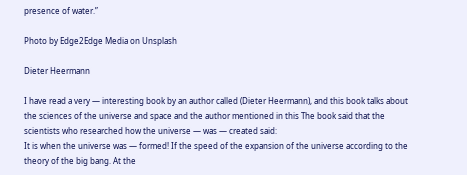presence of water.”

Photo by Edge2Edge Media on Unsplash

Dieter Heermann

I have read a very — interesting book by an author called (Dieter Heermann), and this book talks about the sciences of the universe and space and the author mentioned in this The book said that the scientists who researched how the universe — was — created said:
It is when the universe was — formed! If the speed of the expansion of the universe according to the theory of the big bang. At the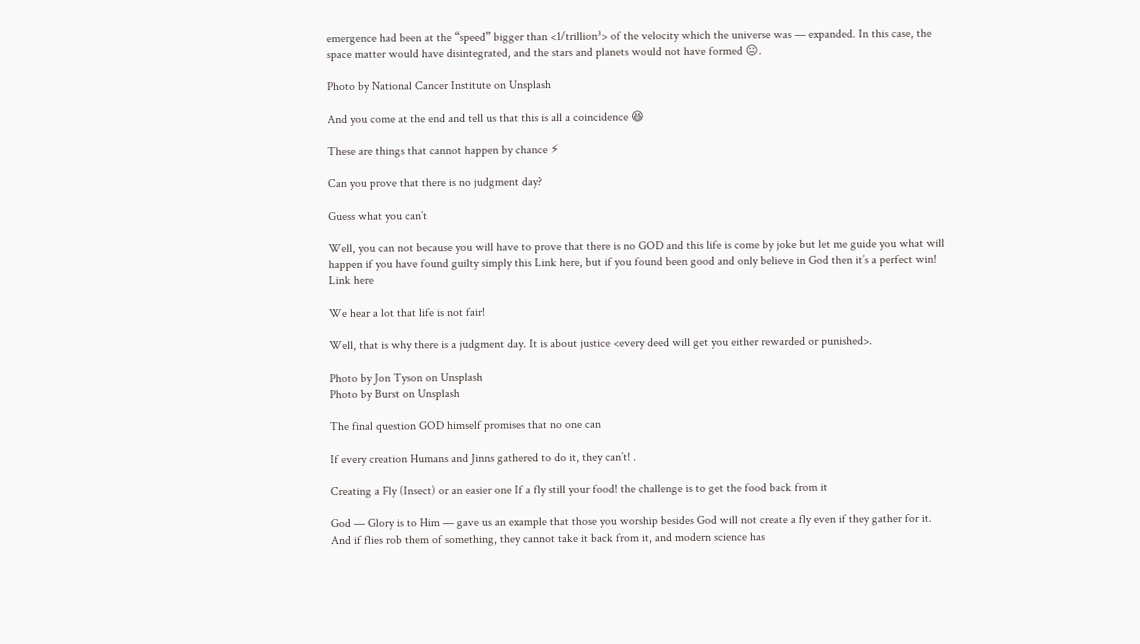emergence had been at the “speed” bigger than <1/trillion³> of the velocity which the universe was — expanded. In this case, the space matter would have disintegrated, and the stars and planets would not have formed 😐.

Photo by National Cancer Institute on Unsplash

And you come at the end and tell us that this is all a coincidence 😆

These are things that cannot happen by chance ⚡

Can you prove that there is no judgment day?

Guess what you can’t

Well, you can not because you will have to prove that there is no GOD and this life is come by joke but let me guide you what will happen if you have found guilty simply this Link here, but if you found been good and only believe in God then it’s a perfect win! Link here

We hear a lot that life is not fair!

Well, that is why there is a judgment day. It is about justice <every deed will get you either rewarded or punished>.

Photo by Jon Tyson on Unsplash
Photo by Burst on Unsplash

The final question GOD himself promises that no one can

If every creation Humans and Jinns gathered to do it, they can’t! .

Creating a Fly (Insect) or an easier one If a fly still your food! the challenge is to get the food back from it

God — Glory is to Him — gave us an example that those you worship besides God will not create a fly even if they gather for it. And if flies rob them of something, they cannot take it back from it, and modern science has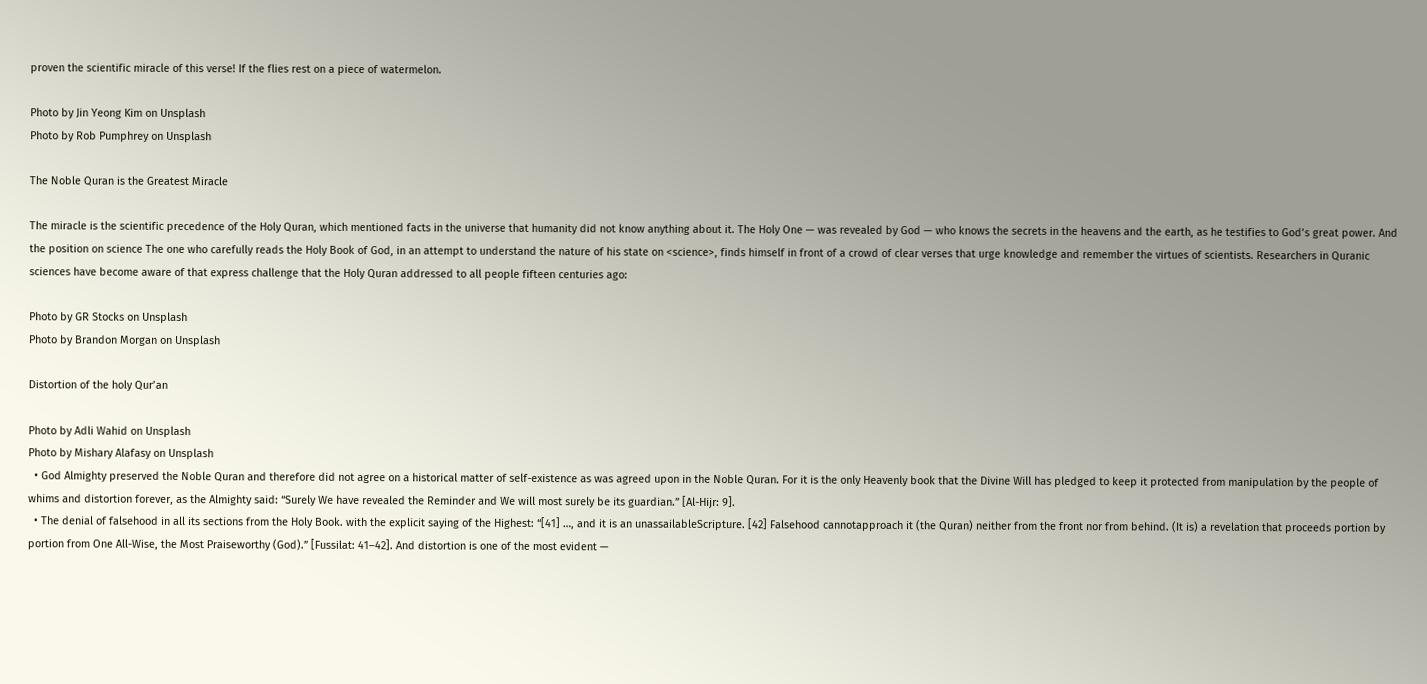proven the scientific miracle of this verse! If the flies rest on a piece of watermelon.

Photo by Jin Yeong Kim on Unsplash
Photo by Rob Pumphrey on Unsplash

The Noble Quran is the Greatest Miracle

The miracle is the scientific precedence of the Holy Quran, which mentioned facts in the universe that humanity did not know anything about it. The Holy One — was revealed by God — who knows the secrets in the heavens and the earth, as he testifies to God’s great power. And the position on science The one who carefully reads the Holy Book of God, in an attempt to understand the nature of his state on <science>, finds himself in front of a crowd of clear verses that urge knowledge and remember the virtues of scientists. Researchers in Quranic sciences have become aware of that express challenge that the Holy Quran addressed to all people fifteen centuries ago:

Photo by GR Stocks on Unsplash
Photo by Brandon Morgan on Unsplash

Distortion of the holy Qur’an

Photo by Adli Wahid on Unsplash
Photo by Mishary Alafasy on Unsplash
  • God Almighty preserved the Noble Quran and therefore did not agree on a historical matter of self-existence as was agreed upon in the Noble Quran. For it is the only Heavenly book that the Divine Will has pledged to keep it protected from manipulation by the people of whims and distortion forever, as the Almighty said: “Surely We have revealed the Reminder and We will most surely be its guardian.” [Al-Hijr: 9].
  • The denial of falsehood in all its sections from the Holy Book. with the explicit saying of the Highest: “[41] …, and it is an unassailableScripture. [42] Falsehood cannotapproach it (the Quran) neither from the front nor from behind. (It is) a revelation that proceeds portion by portion from One All-Wise, the Most Praiseworthy (God).” [Fussilat: 41–42]. And distortion is one of the most evident —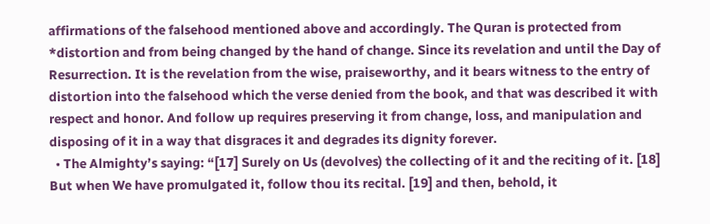affirmations of the falsehood mentioned above and accordingly. The Quran is protected from *distortion and from being changed by the hand of change. Since its revelation and until the Day of Resurrection. It is the revelation from the wise, praiseworthy, and it bears witness to the entry of distortion into the falsehood which the verse denied from the book, and that was described it with respect and honor. And follow up requires preserving it from change, loss, and manipulation and disposing of it in a way that disgraces it and degrades its dignity forever.
  • The Almighty’s saying: “[17] Surely on Us (devolves) the collecting of it and the reciting of it. [18] But when We have promulgated it, follow thou its recital. [19] and then, behold, it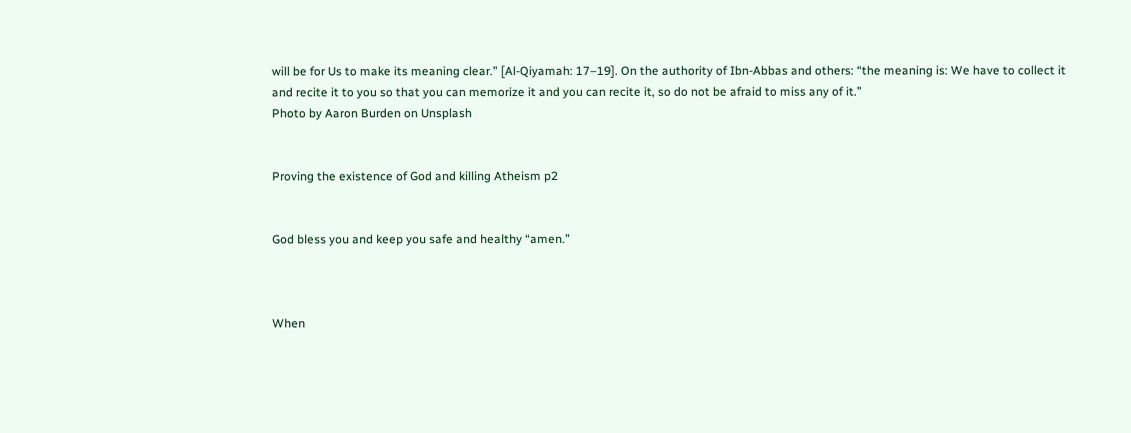will be for Us to make its meaning clear.” [Al-Qiyamah: 17–19]. On the authority of Ibn-Abbas and others: “the meaning is: We have to collect it and recite it to you so that you can memorize it and you can recite it, so do not be afraid to miss any of it.”
Photo by Aaron Burden on Unsplash


Proving the existence of God and killing Atheism p2


God bless you and keep you safe and healthy “amen.”



When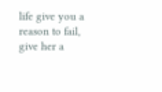life give you a reason to fail, give her a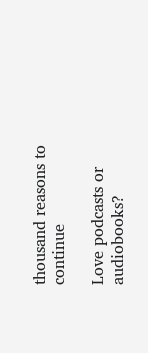thousand reasons to continue

Love podcasts or audiobooks?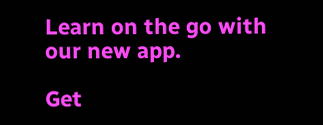Learn on the go with our new app.

Get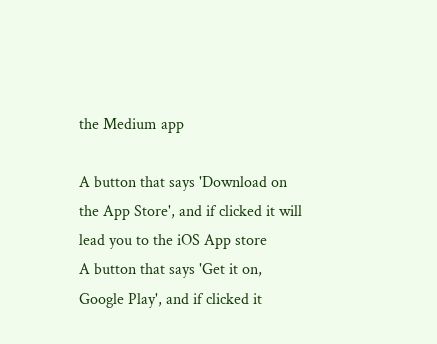the Medium app

A button that says 'Download on the App Store', and if clicked it will lead you to the iOS App store
A button that says 'Get it on, Google Play', and if clicked it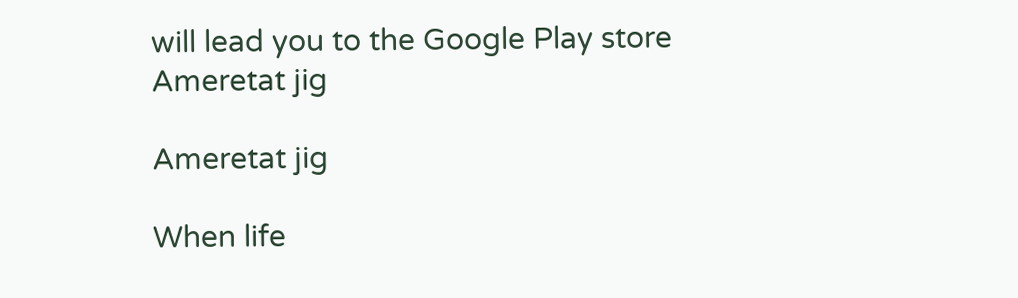will lead you to the Google Play store
Ameretat jig

Ameretat jig

When life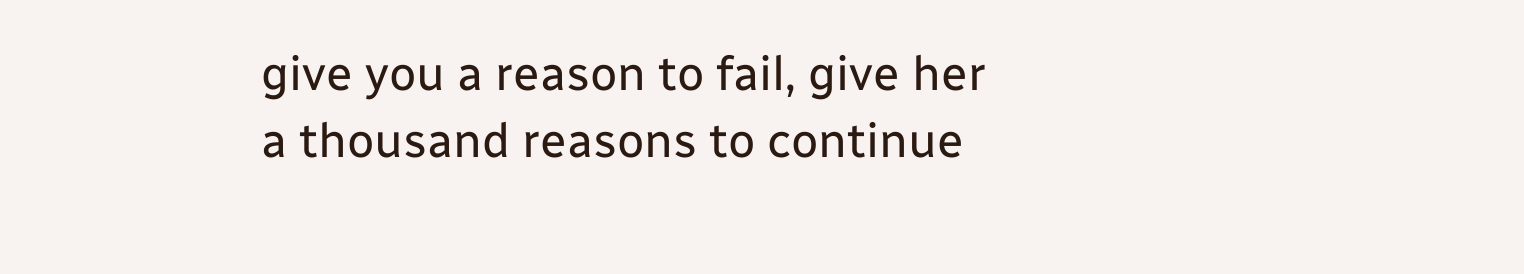give you a reason to fail, give her a thousand reasons to continue